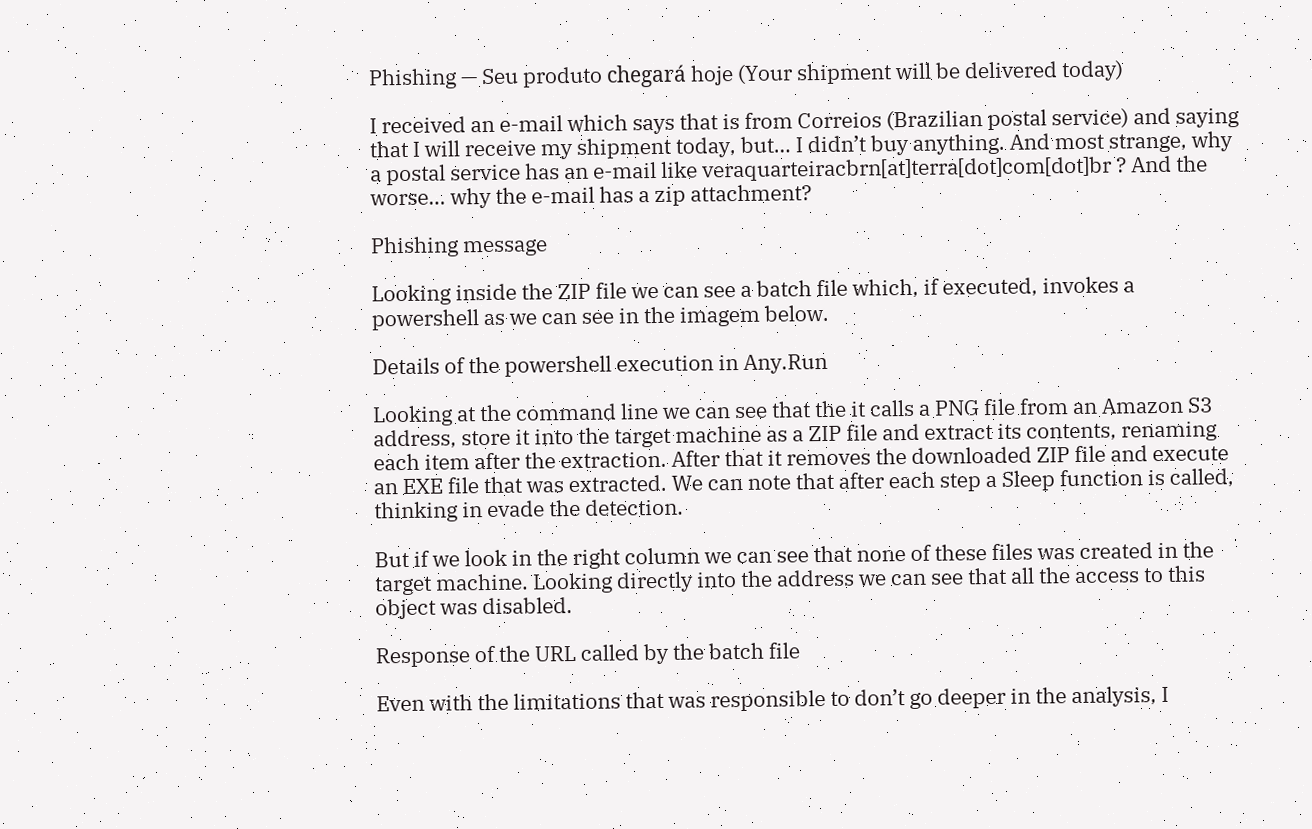Phishing — Seu produto chegará hoje (Your shipment will be delivered today)

I received an e-mail which says that is from Correios (Brazilian postal service) and saying that I will receive my shipment today, but… I didn’t buy anything. And most strange, why a postal service has an e-mail like veraquarteiracbrn[at]terra[dot]com[dot]br ? And the worse… why the e-mail has a zip attachment?

Phishing message

Looking inside the ZIP file we can see a batch file which, if executed, invokes a powershell as we can see in the imagem below.

Details of the powershell execution in Any.Run

Looking at the command line we can see that the it calls a PNG file from an Amazon S3 address, store it into the target machine as a ZIP file and extract its contents, renaming each item after the extraction. After that it removes the downloaded ZIP file and execute an EXE file that was extracted. We can note that after each step a Sleep function is called, thinking in evade the detection.

But if we look in the right column we can see that none of these files was created in the target machine. Looking directly into the address we can see that all the access to this object was disabled.

Response of the URL called by the batch file

Even with the limitations that was responsible to don’t go deeper in the analysis, I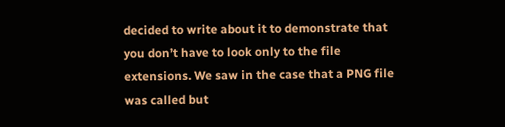decided to write about it to demonstrate that you don’t have to look only to the file extensions. We saw in the case that a PNG file was called but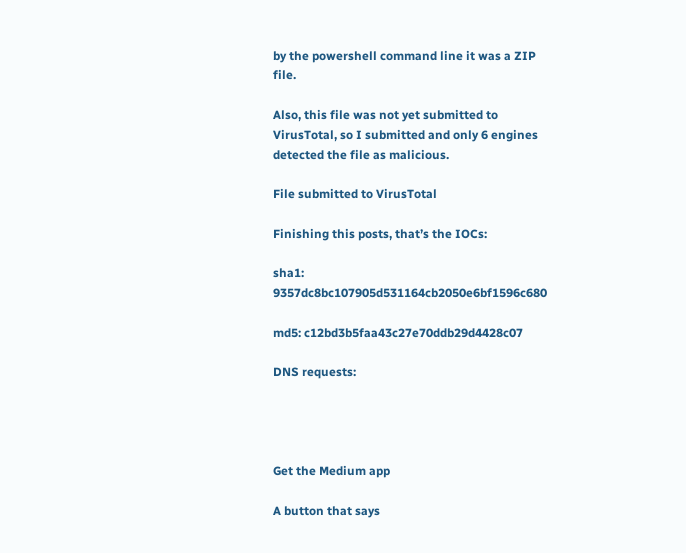by the powershell command line it was a ZIP file.

Also, this file was not yet submitted to VirusTotal, so I submitted and only 6 engines detected the file as malicious.

File submitted to VirusTotal

Finishing this posts, that’s the IOCs:

sha1: 9357dc8bc107905d531164cb2050e6bf1596c680

md5: c12bd3b5faa43c27e70ddb29d4428c07

DNS requests:




Get the Medium app

A button that says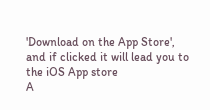'Download on the App Store', and if clicked it will lead you to the iOS App store
A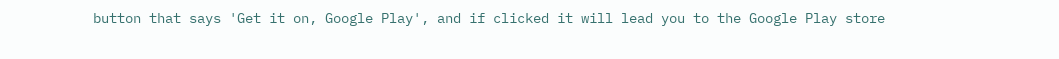button that says 'Get it on, Google Play', and if clicked it will lead you to the Google Play store